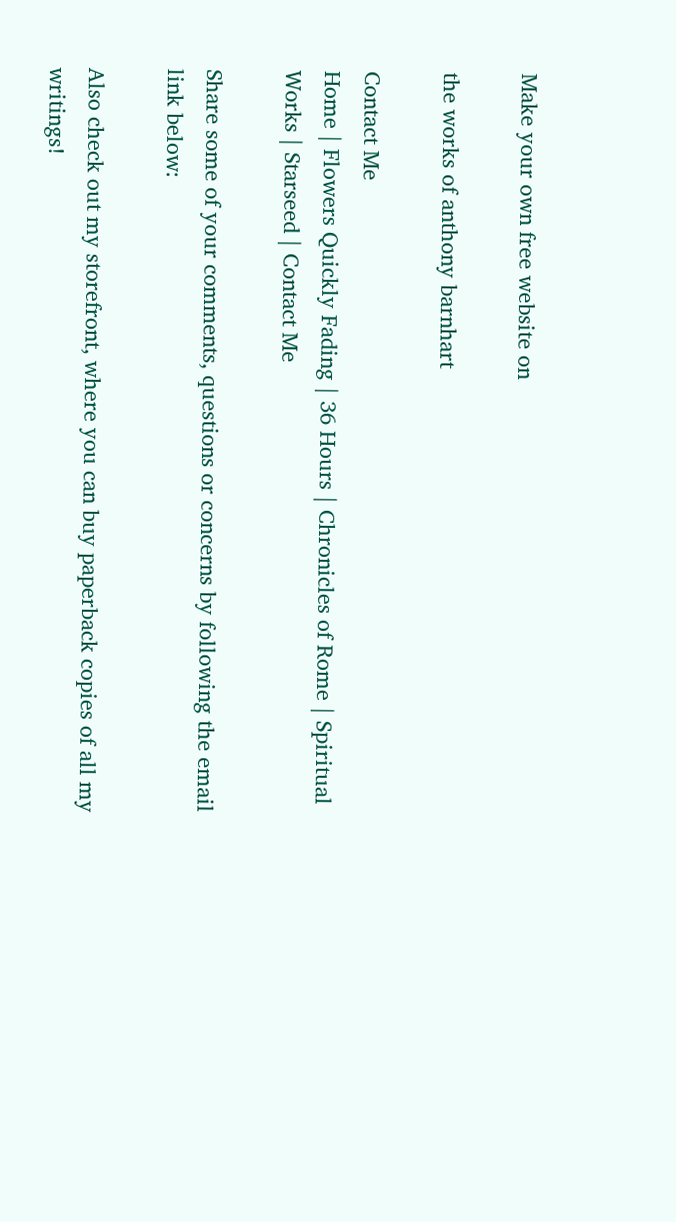Make your own free website on

the works of anthony barnhart

Contact Me
Home | Flowers Quickly Fading | 36 Hours | Chronicles of Rome | Spiritual Works | Starseed | Contact Me

Share some of your comments, questions or concerns by following the email link below:

Also check out my storefront, where you can buy paperback copies of all my writings!